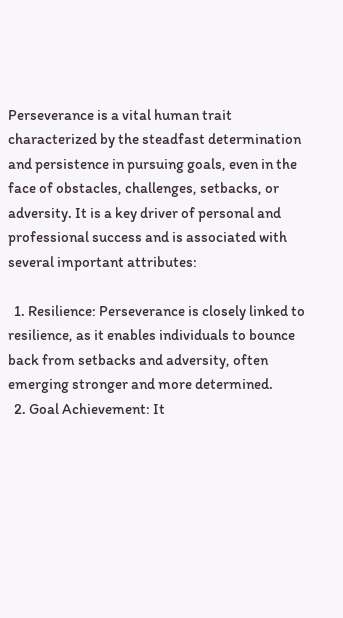Perseverance is a vital human trait characterized by the steadfast determination and persistence in pursuing goals, even in the face of obstacles, challenges, setbacks, or adversity. It is a key driver of personal and professional success and is associated with several important attributes:

  1. Resilience: Perseverance is closely linked to resilience, as it enables individuals to bounce back from setbacks and adversity, often emerging stronger and more determined.
  2. Goal Achievement: It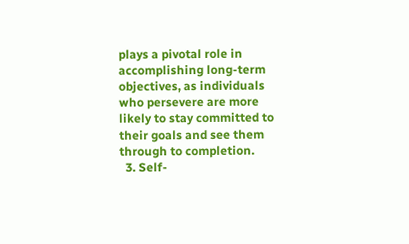plays a pivotal role in accomplishing long-term objectives, as individuals who persevere are more likely to stay committed to their goals and see them through to completion.
  3. Self-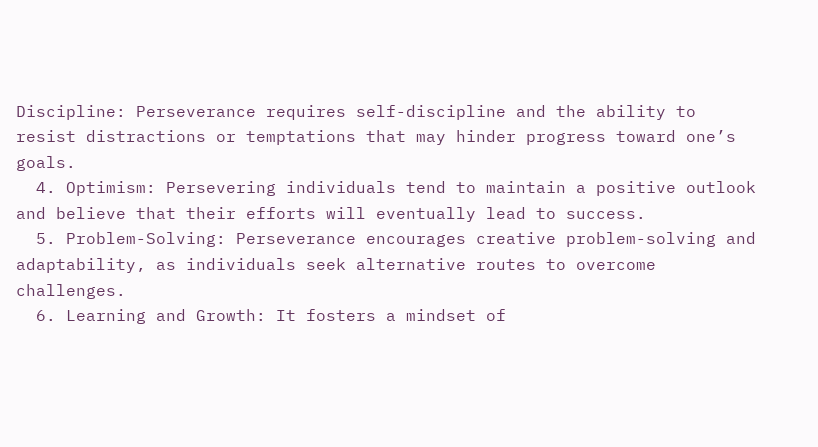Discipline: Perseverance requires self-discipline and the ability to resist distractions or temptations that may hinder progress toward one’s goals.
  4. Optimism: Persevering individuals tend to maintain a positive outlook and believe that their efforts will eventually lead to success.
  5. Problem-Solving: Perseverance encourages creative problem-solving and adaptability, as individuals seek alternative routes to overcome challenges.
  6. Learning and Growth: It fosters a mindset of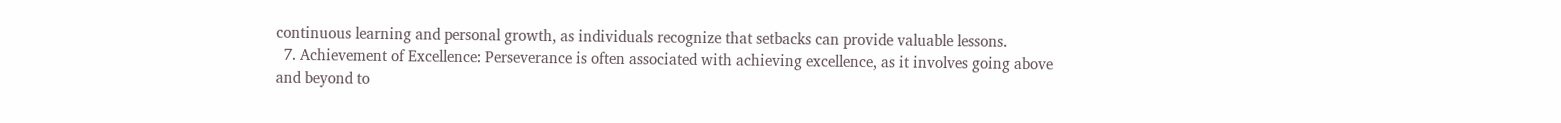continuous learning and personal growth, as individuals recognize that setbacks can provide valuable lessons.
  7. Achievement of Excellence: Perseverance is often associated with achieving excellence, as it involves going above and beyond to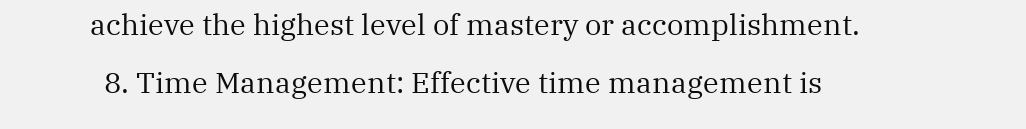achieve the highest level of mastery or accomplishment.
  8. Time Management: Effective time management is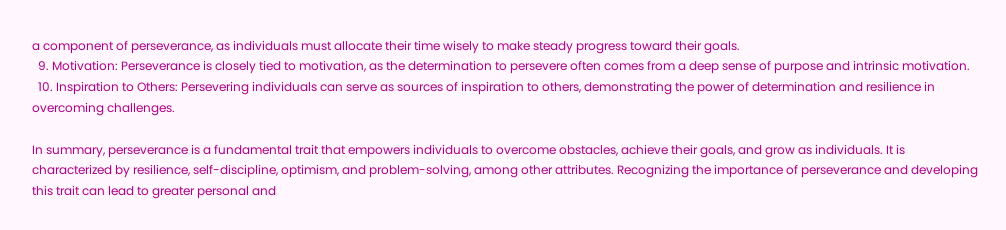a component of perseverance, as individuals must allocate their time wisely to make steady progress toward their goals.
  9. Motivation: Perseverance is closely tied to motivation, as the determination to persevere often comes from a deep sense of purpose and intrinsic motivation.
  10. Inspiration to Others: Persevering individuals can serve as sources of inspiration to others, demonstrating the power of determination and resilience in overcoming challenges.

In summary, perseverance is a fundamental trait that empowers individuals to overcome obstacles, achieve their goals, and grow as individuals. It is characterized by resilience, self-discipline, optimism, and problem-solving, among other attributes. Recognizing the importance of perseverance and developing this trait can lead to greater personal and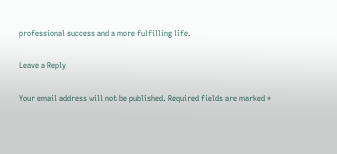professional success and a more fulfilling life.

Leave a Reply

Your email address will not be published. Required fields are marked *